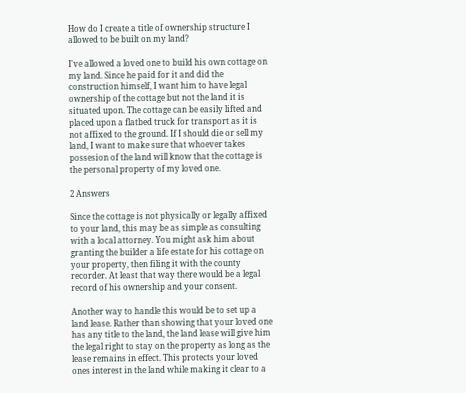How do I create a title of ownership structure I allowed to be built on my land?

I've allowed a loved one to build his own cottage on my land. Since he paid for it and did the construction himself, I want him to have legal ownership of the cottage but not the land it is situated upon. The cottage can be easily lifted and placed upon a flatbed truck for transport as it is not affixed to the ground. If I should die or sell my land, I want to make sure that whoever takes possesion of the land will know that the cottage is the personal property of my loved one.

2 Answers

Since the cottage is not physically or legally affixed to your land, this may be as simple as consulting with a local attorney. You might ask him about granting the builder a life estate for his cottage on your property, then filing it with the county recorder. At least that way there would be a legal record of his ownership and your consent.

Another way to handle this would be to set up a land lease. Rather than showing that your loved one has any title to the land, the land lease will give him the legal right to stay on the property as long as the lease remains in effect. This protects your loved ones interest in the land while making it clear to a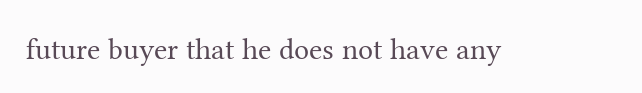future buyer that he does not have any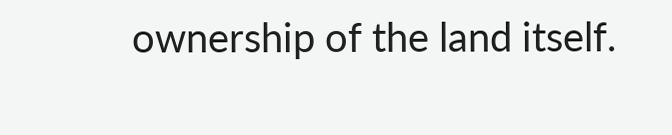ownership of the land itself.